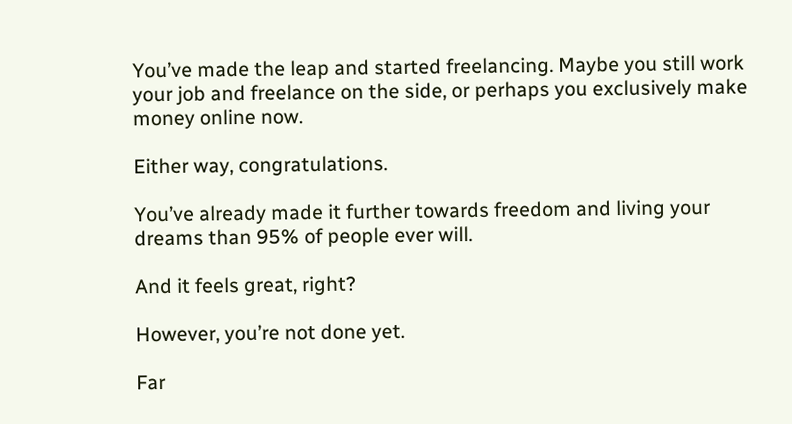You’ve made the leap and started freelancing. Maybe you still work your job and freelance on the side, or perhaps you exclusively make money online now.

Either way, congratulations.

You’ve already made it further towards freedom and living your dreams than 95% of people ever will.

And it feels great, right?

However, you’re not done yet.

Far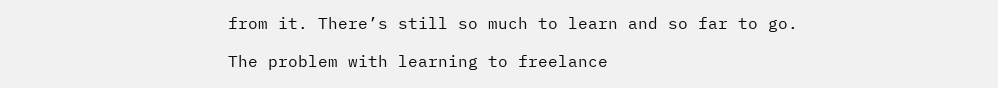from it. There’s still so much to learn and so far to go.

The problem with learning to freelance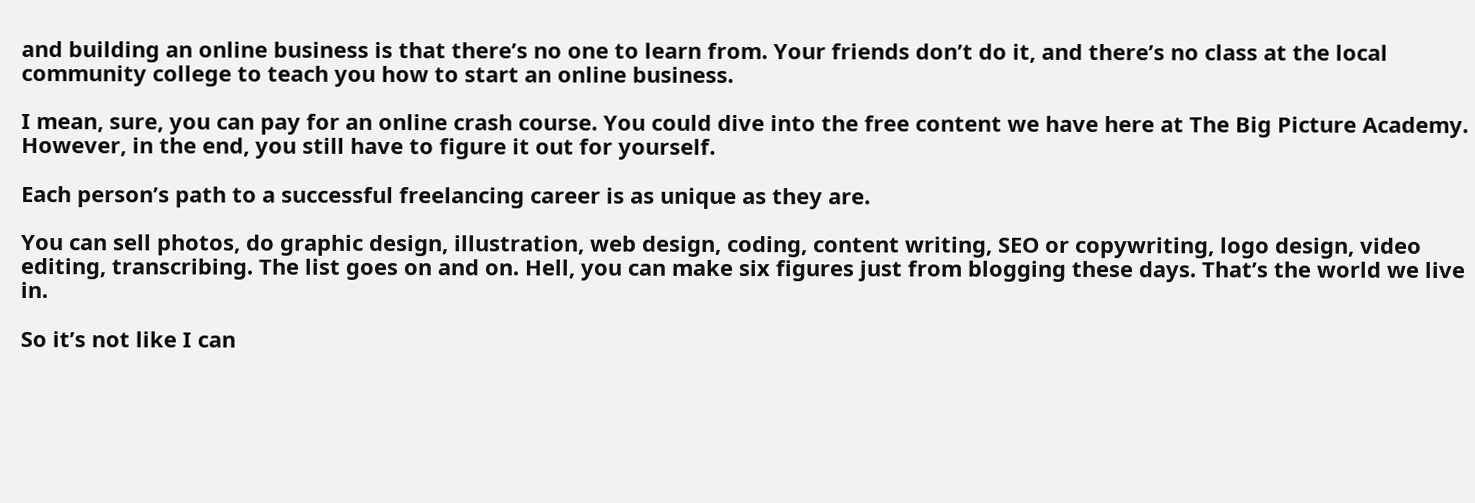and building an online business is that there’s no one to learn from. Your friends don’t do it, and there’s no class at the local community college to teach you how to start an online business.

I mean, sure, you can pay for an online crash course. You could dive into the free content we have here at The Big Picture Academy. However, in the end, you still have to figure it out for yourself.

Each person’s path to a successful freelancing career is as unique as they are.

You can sell photos, do graphic design, illustration, web design, coding, content writing, SEO or copywriting, logo design, video editing, transcribing. The list goes on and on. Hell, you can make six figures just from blogging these days. That’s the world we live in.

So it’s not like I can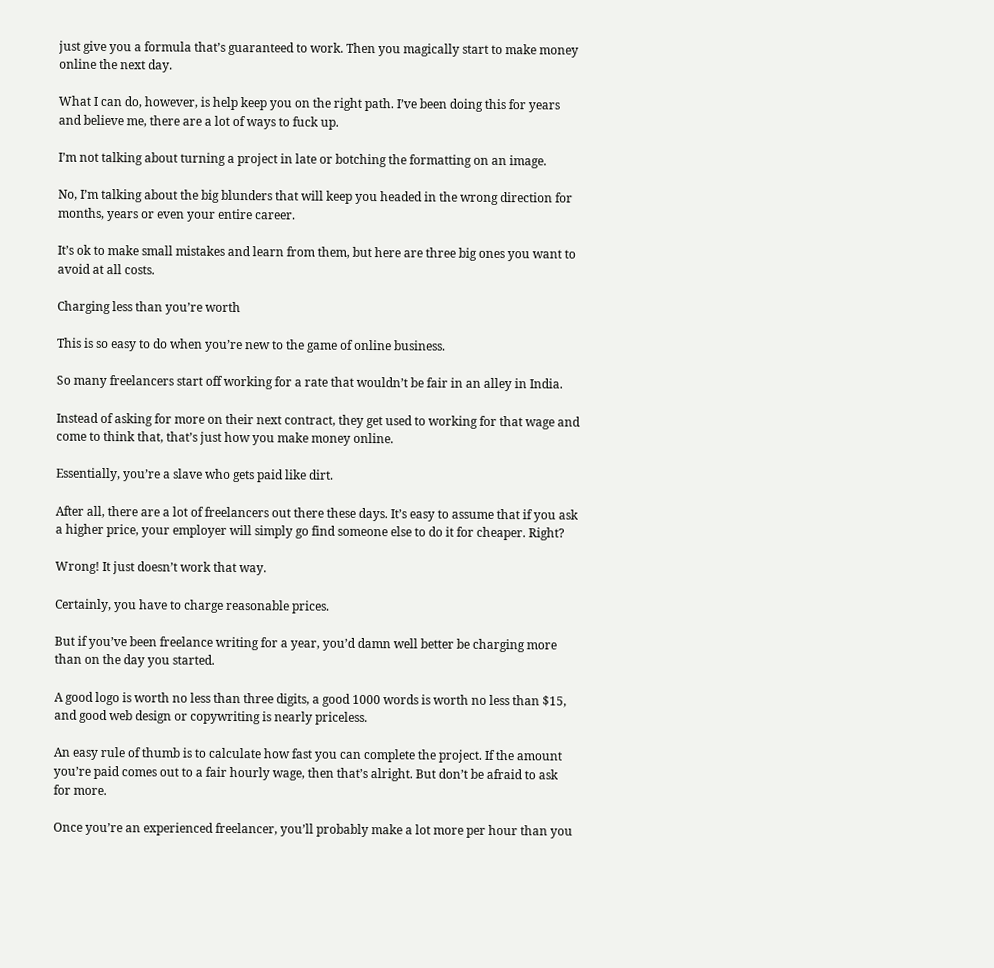just give you a formula that’s guaranteed to work. Then you magically start to make money online the next day.

What I can do, however, is help keep you on the right path. I’ve been doing this for years and believe me, there are a lot of ways to fuck up.

I’m not talking about turning a project in late or botching the formatting on an image.

No, I’m talking about the big blunders that will keep you headed in the wrong direction for months, years or even your entire career.

It’s ok to make small mistakes and learn from them, but here are three big ones you want to avoid at all costs.

Charging less than you’re worth

This is so easy to do when you’re new to the game of online business.

So many freelancers start off working for a rate that wouldn’t be fair in an alley in India.

Instead of asking for more on their next contract, they get used to working for that wage and come to think that, that’s just how you make money online.

Essentially, you’re a slave who gets paid like dirt.

After all, there are a lot of freelancers out there these days. It’s easy to assume that if you ask a higher price, your employer will simply go find someone else to do it for cheaper. Right?

Wrong! It just doesn’t work that way.

Certainly, you have to charge reasonable prices.

But if you’ve been freelance writing for a year, you’d damn well better be charging more than on the day you started.

A good logo is worth no less than three digits, a good 1000 words is worth no less than $15, and good web design or copywriting is nearly priceless.

An easy rule of thumb is to calculate how fast you can complete the project. If the amount you’re paid comes out to a fair hourly wage, then that’s alright. But don’t be afraid to ask for more.

Once you’re an experienced freelancer, you’ll probably make a lot more per hour than you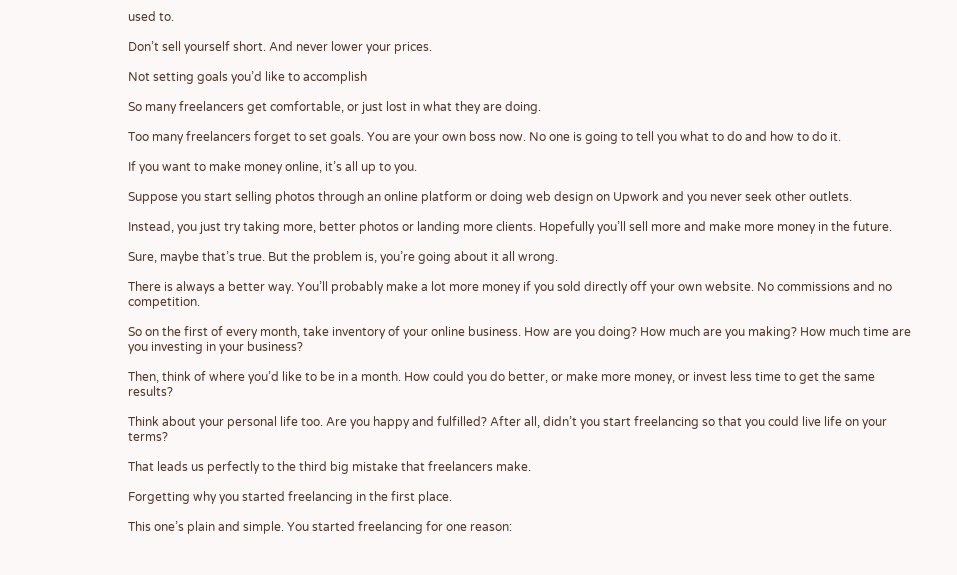used to.

Don’t sell yourself short. And never lower your prices.

Not setting goals you’d like to accomplish

So many freelancers get comfortable, or just lost in what they are doing.

Too many freelancers forget to set goals. You are your own boss now. No one is going to tell you what to do and how to do it.

If you want to make money online, it’s all up to you.

Suppose you start selling photos through an online platform or doing web design on Upwork and you never seek other outlets.

Instead, you just try taking more, better photos or landing more clients. Hopefully you’ll sell more and make more money in the future.

Sure, maybe that’s true. But the problem is, you’re going about it all wrong.

There is always a better way. You’ll probably make a lot more money if you sold directly off your own website. No commissions and no competition.

So on the first of every month, take inventory of your online business. How are you doing? How much are you making? How much time are you investing in your business?

Then, think of where you’d like to be in a month. How could you do better, or make more money, or invest less time to get the same results?

Think about your personal life too. Are you happy and fulfilled? After all, didn’t you start freelancing so that you could live life on your terms?

That leads us perfectly to the third big mistake that freelancers make.

Forgetting why you started freelancing in the first place.

This one’s plain and simple. You started freelancing for one reason: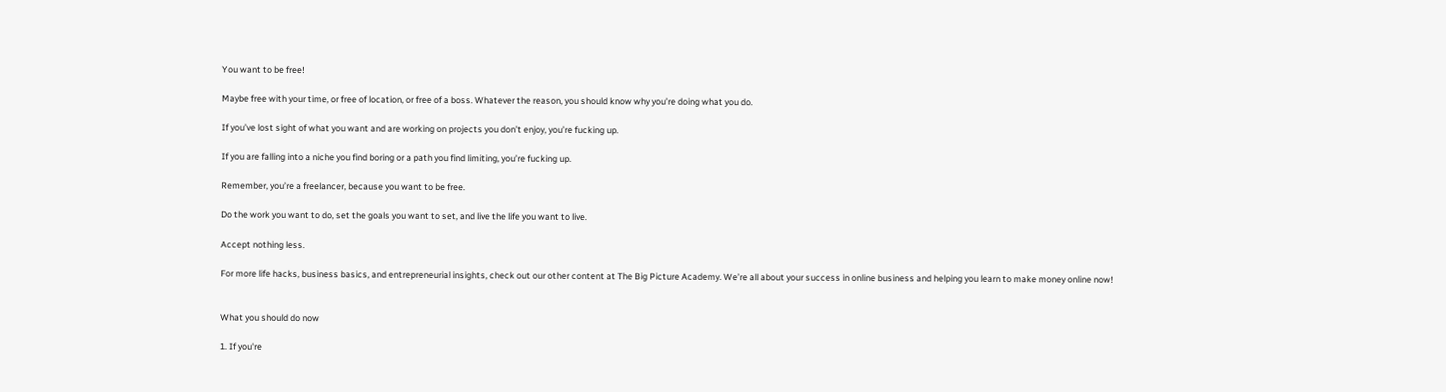You want to be free!

Maybe free with your time, or free of location, or free of a boss. Whatever the reason, you should know why you’re doing what you do.

If you’ve lost sight of what you want and are working on projects you don’t enjoy, you’re fucking up.

If you are falling into a niche you find boring or a path you find limiting, you’re fucking up.

Remember, you’re a freelancer, because you want to be free.

Do the work you want to do, set the goals you want to set, and live the life you want to live.

Accept nothing less.

For more life hacks, business basics, and entrepreneurial insights, check out our other content at The Big Picture Academy. We’re all about your success in online business and helping you learn to make money online now!


What you should do now

1. If you're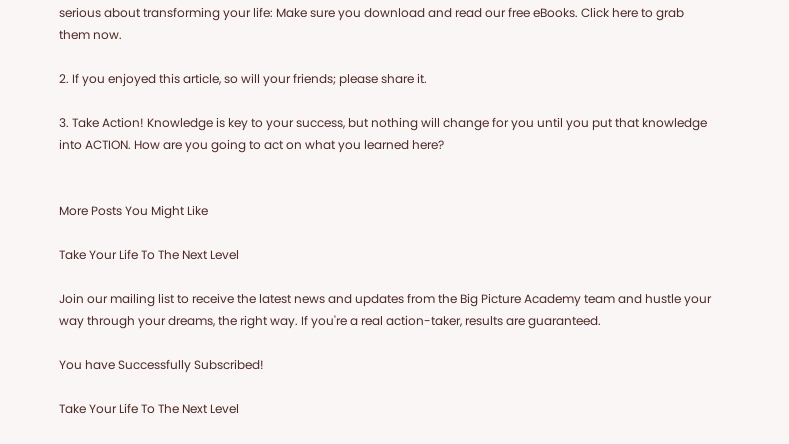serious about transforming your life: Make sure you download and read our free eBooks. Click here to grab them now.

2. If you enjoyed this article, so will your friends; please share it.

3. Take Action! Knowledge is key to your success, but nothing will change for you until you put that knowledge into ACTION. How are you going to act on what you learned here?


More Posts You Might Like

Take Your Life To The Next Level

Join our mailing list to receive the latest news and updates from the Big Picture Academy team and hustle your way through your dreams, the right way. If you're a real action-taker, results are guaranteed.

You have Successfully Subscribed!

Take Your Life To The Next Level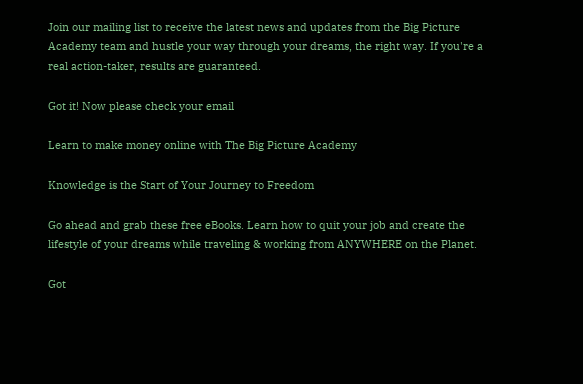Join our mailing list to receive the latest news and updates from the Big Picture Academy team and hustle your way through your dreams, the right way. If you're a real action-taker, results are guaranteed.

Got it! Now please check your email

Learn to make money online with The Big Picture Academy

Knowledge is the Start of Your Journey to Freedom

Go ahead and grab these free eBooks. Learn how to quit your job and create the lifestyle of your dreams while traveling & working from ANYWHERE on the Planet.

Got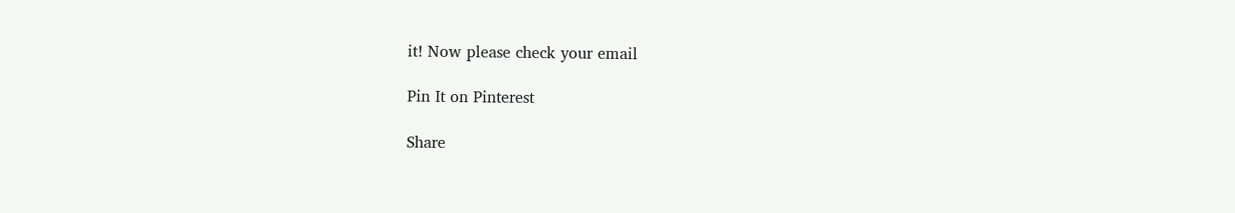it! Now please check your email

Pin It on Pinterest

Share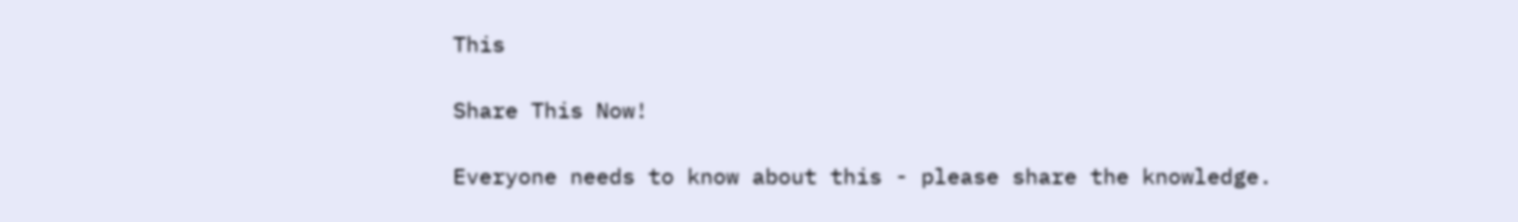This

Share This Now!

Everyone needs to know about this - please share the knowledge.